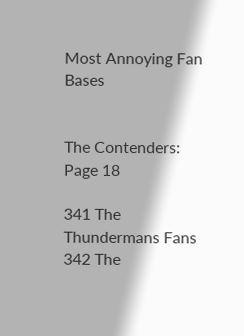Most Annoying Fan Bases


The Contenders: Page 18

341 The Thundermans Fans
342 The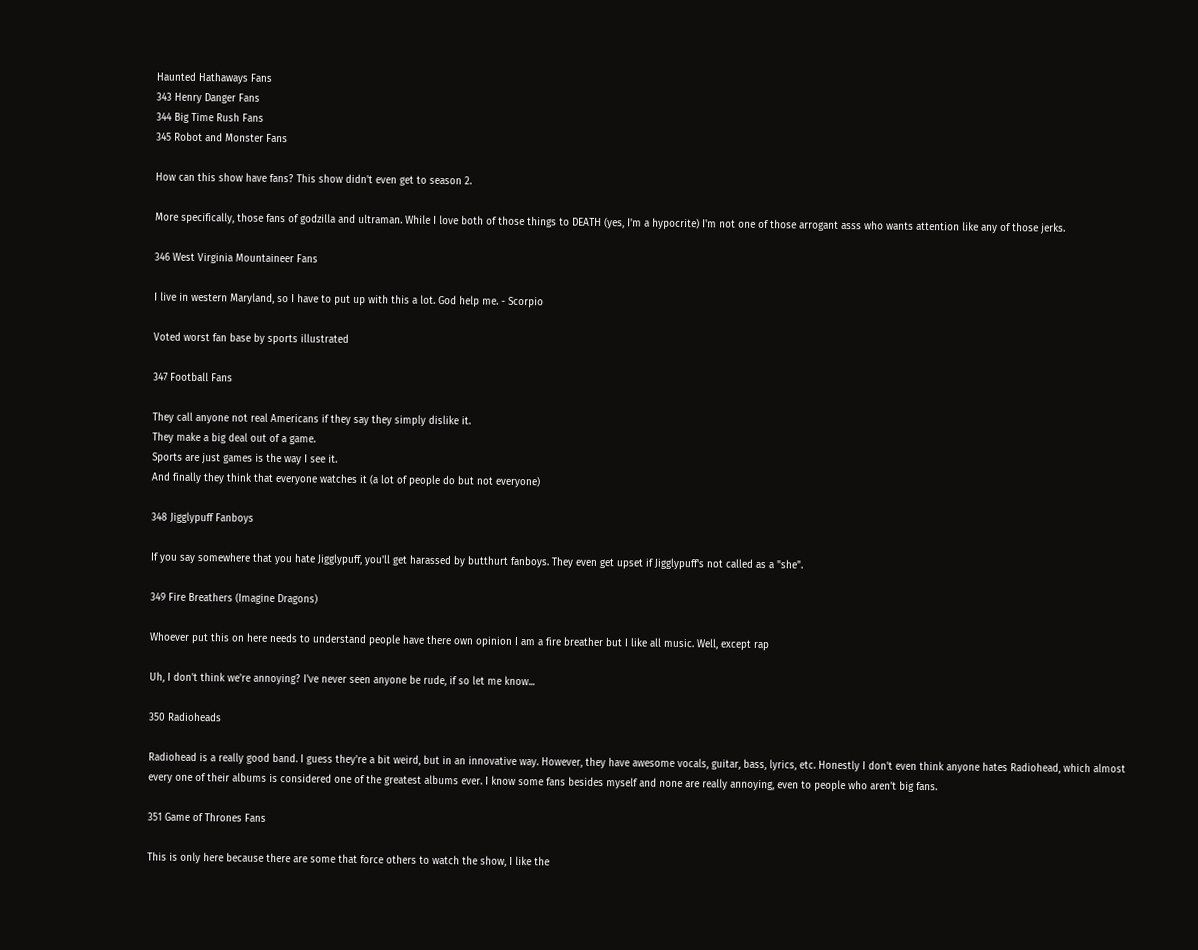Haunted Hathaways Fans
343 Henry Danger Fans
344 Big Time Rush Fans
345 Robot and Monster Fans

How can this show have fans? This show didn't even get to season 2.

More specifically, those fans of godzilla and ultraman. While I love both of those things to DEATH (yes, I'm a hypocrite) I'm not one of those arrogant asss who wants attention like any of those jerks.

346 West Virginia Mountaineer Fans

I live in western Maryland, so I have to put up with this a lot. God help me. - Scorpio

Voted worst fan base by sports illustrated

347 Football Fans

They call anyone not real Americans if they say they simply dislike it.
They make a big deal out of a game.
Sports are just games is the way I see it.
And finally they think that everyone watches it (a lot of people do but not everyone)

348 Jigglypuff Fanboys

If you say somewhere that you hate Jigglypuff, you'll get harassed by butthurt fanboys. They even get upset if Jigglypuff's not called as a "she".

349 Fire Breathers (Imagine Dragons)

Whoever put this on here needs to understand people have there own opinion I am a fire breather but I like all music. Well, except rap

Uh, I don't think we're annoying? I've never seen anyone be rude, if so let me know...

350 Radioheads

Radiohead is a really good band. I guess they're a bit weird, but in an innovative way. However, they have awesome vocals, guitar, bass, lyrics, etc. Honestly I don't even think anyone hates Radiohead, which almost every one of their albums is considered one of the greatest albums ever. I know some fans besides myself and none are really annoying, even to people who aren't big fans.

351 Game of Thrones Fans

This is only here because there are some that force others to watch the show, I like the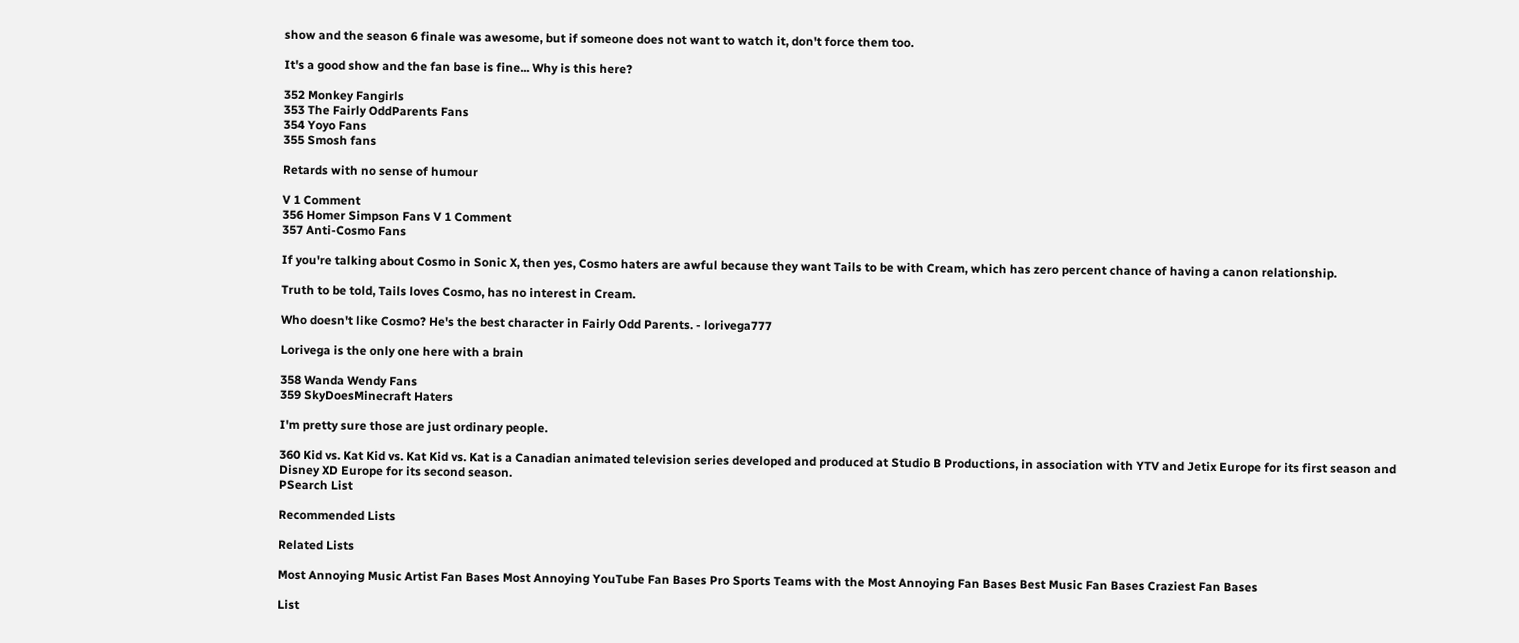show and the season 6 finale was awesome, but if someone does not want to watch it, don't force them too.

It's a good show and the fan base is fine... Why is this here?

352 Monkey Fangirls
353 The Fairly OddParents Fans
354 Yoyo Fans
355 Smosh fans

Retards with no sense of humour

V 1 Comment
356 Homer Simpson Fans V 1 Comment
357 Anti-Cosmo Fans

If you're talking about Cosmo in Sonic X, then yes, Cosmo haters are awful because they want Tails to be with Cream, which has zero percent chance of having a canon relationship.

Truth to be told, Tails loves Cosmo, has no interest in Cream.

Who doesn't like Cosmo? He's the best character in Fairly Odd Parents. - lorivega777

Lorivega is the only one here with a brain

358 Wanda Wendy Fans
359 SkyDoesMinecraft Haters

I'm pretty sure those are just ordinary people.

360 Kid vs. Kat Kid vs. Kat Kid vs. Kat is a Canadian animated television series developed and produced at Studio B Productions, in association with YTV and Jetix Europe for its first season and Disney XD Europe for its second season.
PSearch List

Recommended Lists

Related Lists

Most Annoying Music Artist Fan Bases Most Annoying YouTube Fan Bases Pro Sports Teams with the Most Annoying Fan Bases Best Music Fan Bases Craziest Fan Bases

List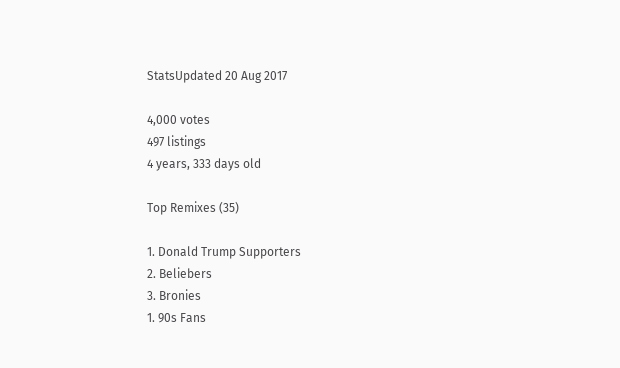StatsUpdated 20 Aug 2017

4,000 votes
497 listings
4 years, 333 days old

Top Remixes (35)

1. Donald Trump Supporters
2. Beliebers
3. Bronies
1. 90s Fans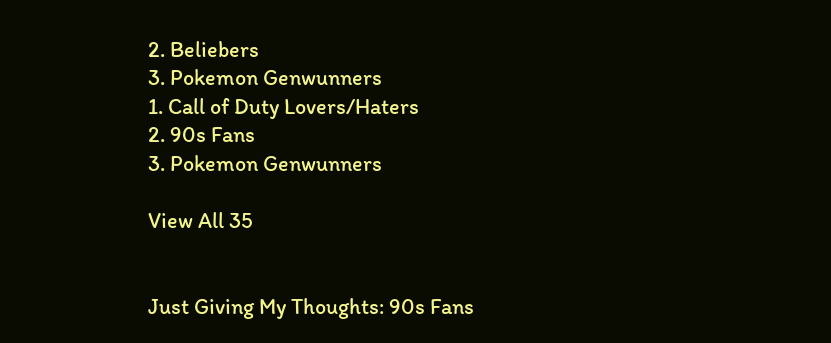2. Beliebers
3. Pokemon Genwunners
1. Call of Duty Lovers/Haters
2. 90s Fans
3. Pokemon Genwunners

View All 35


Just Giving My Thoughts: 90s Fans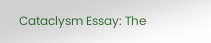Cataclysm Essay: The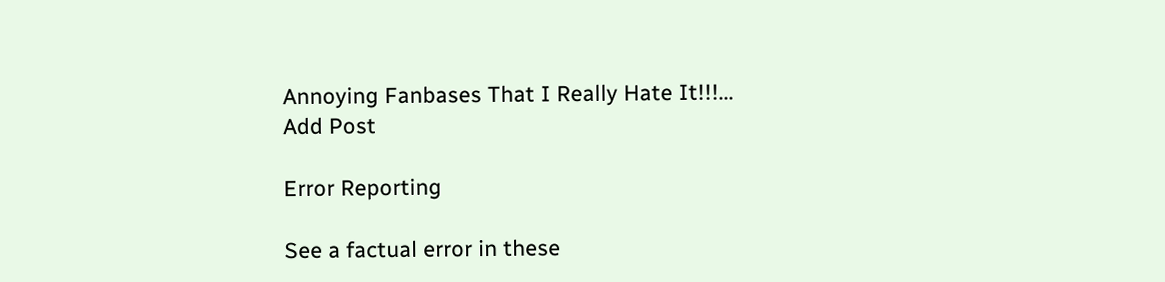Annoying Fanbases That I Really Hate It!!!...
Add Post

Error Reporting

See a factual error in these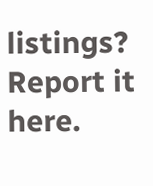listings? Report it here.